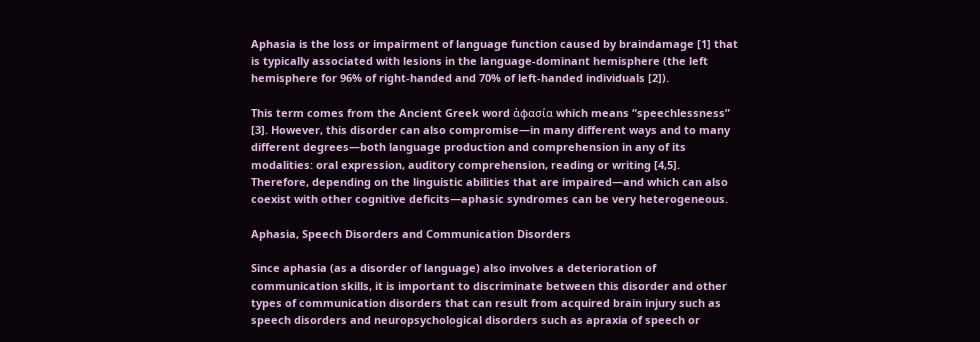Aphasia is the loss or impairment of language function caused by braindamage [1] that is typically associated with lesions in the language-dominant hemisphere (the left hemisphere for 96% of right-handed and 70% of left-handed individuals [2]).

This term comes from the Ancient Greek word ἀφασία which means “speechlessness” [3]. However, this disorder can also compromise—in many different ways and to many different degrees—both language production and comprehension in any of its modalities: oral expression, auditory comprehension, reading or writing [4,5]. Therefore, depending on the linguistic abilities that are impaired—and which can also coexist with other cognitive deficits—aphasic syndromes can be very heterogeneous.

Aphasia, Speech Disorders and Communication Disorders

Since aphasia (as a disorder of language) also involves a deterioration of communication skills, it is important to discriminate between this disorder and other types of communication disorders that can result from acquired brain injury such as speech disorders and neuropsychological disorders such as apraxia of speech or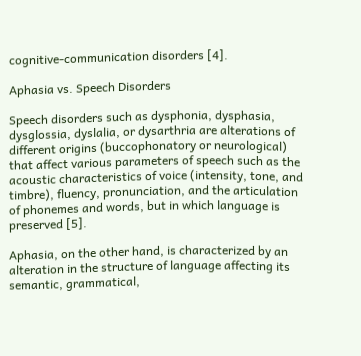cognitive-communication disorders [4].

Aphasia vs. Speech Disorders

Speech disorders such as dysphonia, dysphasia, dysglossia, dyslalia, or dysarthria are alterations of different origins (buccophonatory or neurological) that affect various parameters of speech such as the acoustic characteristics of voice (intensity, tone, and timbre), fluency, pronunciation, and the articulation of phonemes and words, but in which language is preserved [5].

Aphasia, on the other hand, is characterized by an alteration in the structure of language affecting its semantic, grammatical,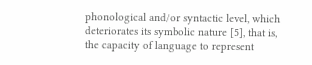phonological and/or syntactic level, which deteriorates its symbolic nature [5], that is, the capacity of language to represent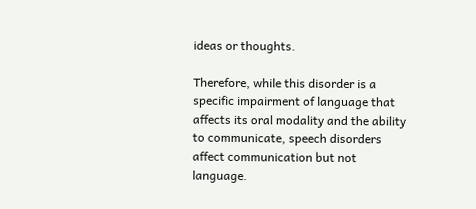ideas or thoughts.

Therefore, while this disorder is a specific impairment of language that affects its oral modality and the ability to communicate, speech disorders affect communication but not language.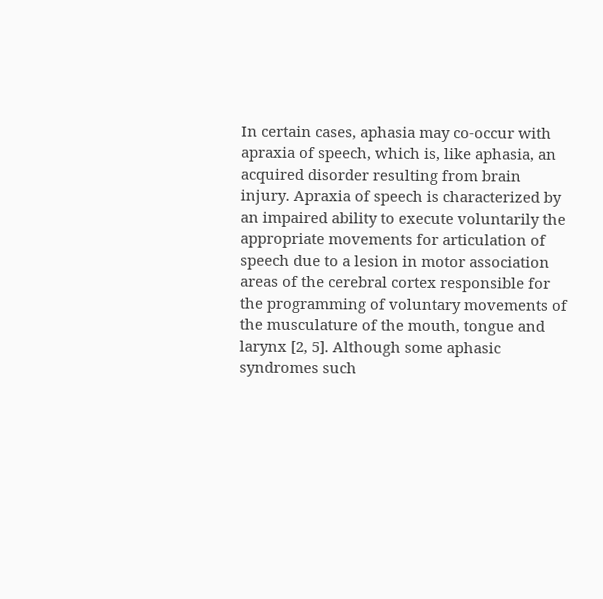In certain cases, aphasia may co-occur with apraxia of speech, which is, like aphasia, an acquired disorder resulting from brain injury. Apraxia of speech is characterized by an impaired ability to execute voluntarily the appropriate movements for articulation of speech due to a lesion in motor association areas of the cerebral cortex responsible for the programming of voluntary movements of the musculature of the mouth, tongue and larynx [2, 5]. Although some aphasic syndromes such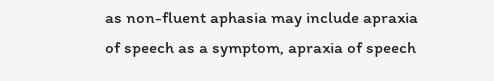as non-fluent aphasia may include apraxia of speech as a symptom, apraxia of speech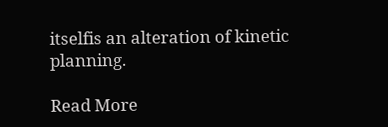itselfis an alteration of kinetic planning.

Read More